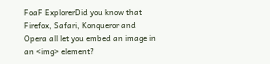FoaF ExplorerDid you know that Firefox, Safari, Konqueror and Opera all let you embed an image in an <img> element?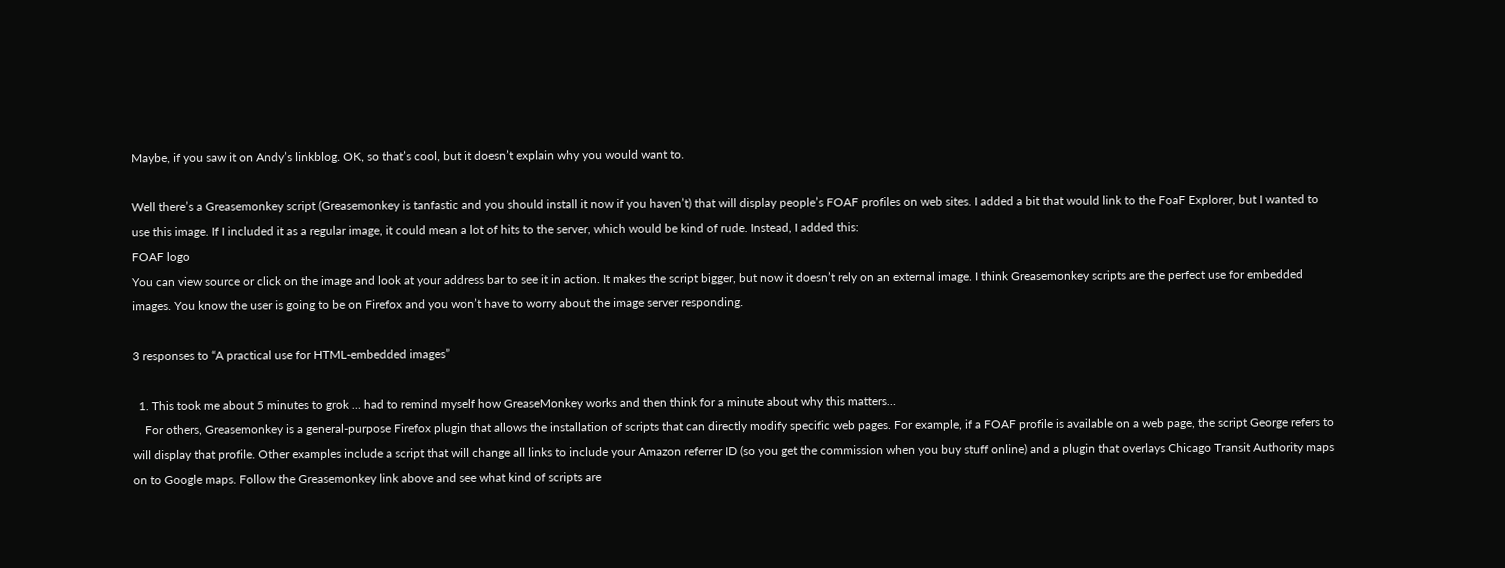Maybe, if you saw it on Andy’s linkblog. OK, so that’s cool, but it doesn’t explain why you would want to.

Well there’s a Greasemonkey script (Greasemonkey is tanfastic and you should install it now if you haven’t) that will display people’s FOAF profiles on web sites. I added a bit that would link to the FoaF Explorer, but I wanted to use this image. If I included it as a regular image, it could mean a lot of hits to the server, which would be kind of rude. Instead, I added this:
FOAF logo
You can view source or click on the image and look at your address bar to see it in action. It makes the script bigger, but now it doesn’t rely on an external image. I think Greasemonkey scripts are the perfect use for embedded images. You know the user is going to be on Firefox and you won’t have to worry about the image server responding.

3 responses to “A practical use for HTML-embedded images”

  1. This took me about 5 minutes to grok … had to remind myself how GreaseMonkey works and then think for a minute about why this matters…
    For others, Greasemonkey is a general-purpose Firefox plugin that allows the installation of scripts that can directly modify specific web pages. For example, if a FOAF profile is available on a web page, the script George refers to will display that profile. Other examples include a script that will change all links to include your Amazon referrer ID (so you get the commission when you buy stuff online) and a plugin that overlays Chicago Transit Authority maps on to Google maps. Follow the Greasemonkey link above and see what kind of scripts are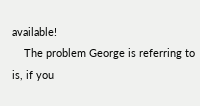available!
    The problem George is referring to is, if you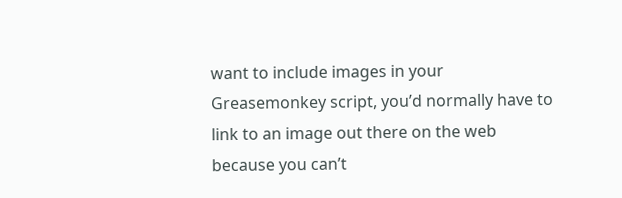want to include images in your Greasemonkey script, you’d normally have to link to an image out there on the web because you can’t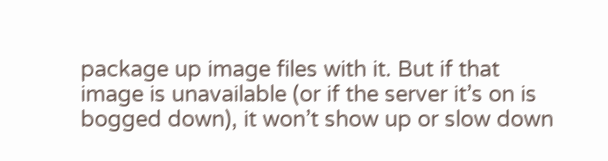package up image files with it. But if that image is unavailable (or if the server it’s on is bogged down), it won’t show up or slow down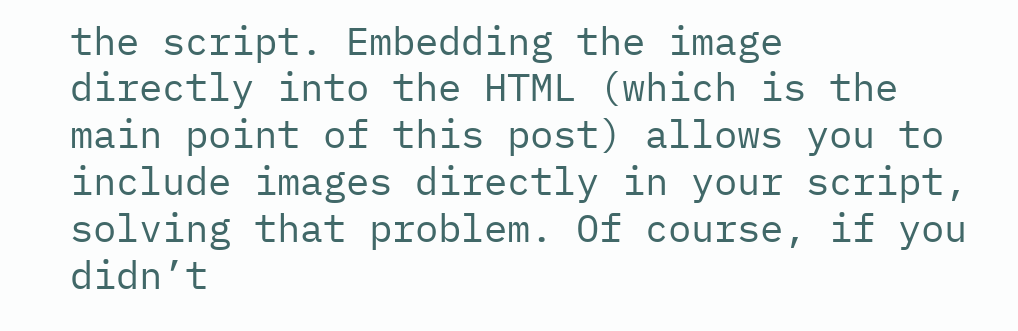the script. Embedding the image directly into the HTML (which is the main point of this post) allows you to include images directly in your script, solving that problem. Of course, if you didn’t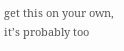get this on your own, it’s probably too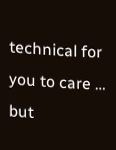technical for you to care … but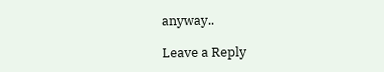anyway..

Leave a Reply